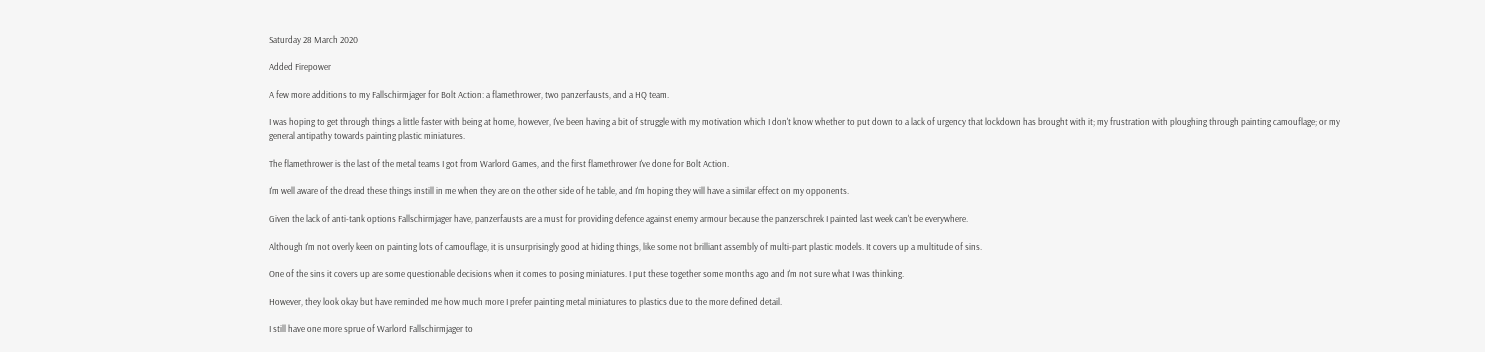Saturday 28 March 2020

Added Firepower

A few more additions to my Fallschirmjager for Bolt Action: a flamethrower, two panzerfausts, and a HQ team.

I was hoping to get through things a little faster with being at home, however, I've been having a bit of struggle with my motivation which I don't know whether to put down to a lack of urgency that lockdown has brought with it; my frustration with ploughing through painting camouflage; or my general antipathy towards painting plastic miniatures.

The flamethrower is the last of the metal teams I got from Warlord Games, and the first flamethrower I've done for Bolt Action.

I'm well aware of the dread these things instill in me when they are on the other side of he table, and I'm hoping they will have a similar effect on my opponents.

Given the lack of anti-tank options Fallschirmjager have, panzerfausts are a must for providing defence against enemy armour because the panzerschrek I painted last week can't be everywhere.

Although I'm not overly keen on painting lots of camouflage, it is unsurprisingly good at hiding things, like some not brilliant assembly of multi-part plastic models. It covers up a multitude of sins.

One of the sins it covers up are some questionable decisions when it comes to posing miniatures. I put these together some months ago and I'm not sure what I was thinking.

However, they look okay but have reminded me how much more I prefer painting metal miniatures to plastics due to the more defined detail.

I still have one more sprue of Warlord Fallschirmjager to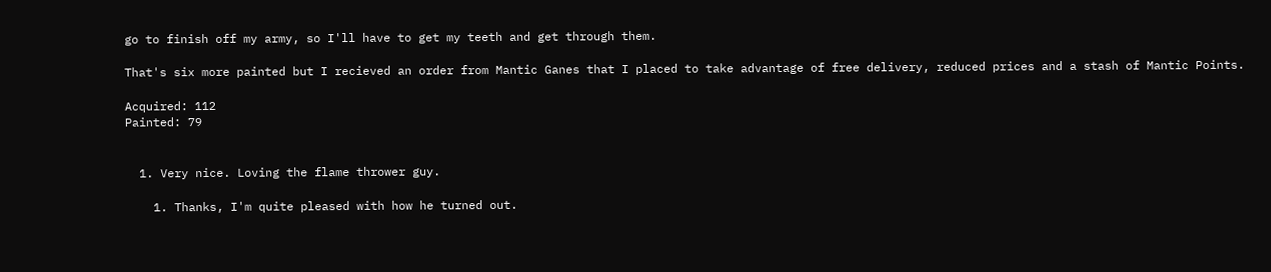go to finish off my army, so I'll have to get my teeth and get through them.

That's six more painted but I recieved an order from Mantic Ganes that I placed to take advantage of free delivery, reduced prices and a stash of Mantic Points.

Acquired: 112
Painted: 79


  1. Very nice. Loving the flame thrower guy.

    1. Thanks, I'm quite pleased with how he turned out.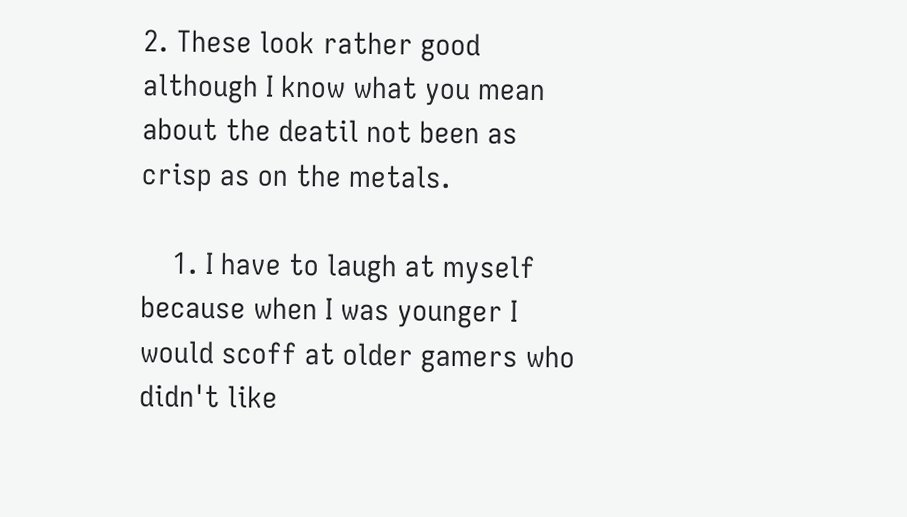2. These look rather good although I know what you mean about the deatil not been as crisp as on the metals.

    1. I have to laugh at myself because when I was younger I would scoff at older gamers who didn't like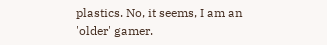plastics. No, it seems, I am an 'older' gamer.